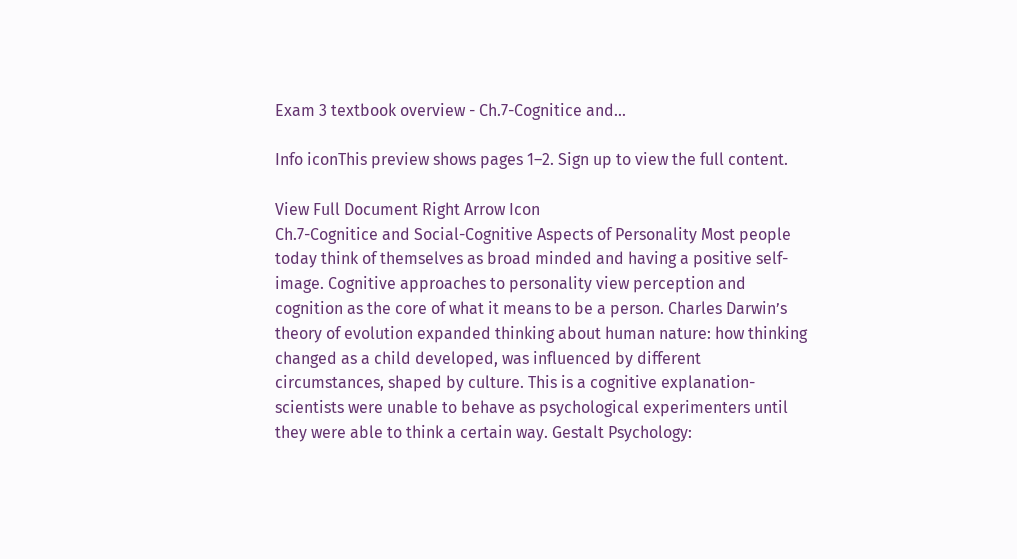Exam 3 textbook overview - Ch.7-Cognitice and...

Info iconThis preview shows pages 1–2. Sign up to view the full content.

View Full Document Right Arrow Icon
Ch.7-Cognitice and Social-Cognitive Aspects of Personality Most people today think of themselves as broad minded and having a positive self-image. Cognitive approaches to personality view perception and cognition as the core of what it means to be a person. Charles Darwin’s theory of evolution expanded thinking about human nature: how thinking changed as a child developed, was influenced by different circumstances, shaped by culture. This is a cognitive explanation- scientists were unable to behave as psychological experimenters until they were able to think a certain way. Gestalt Psychology: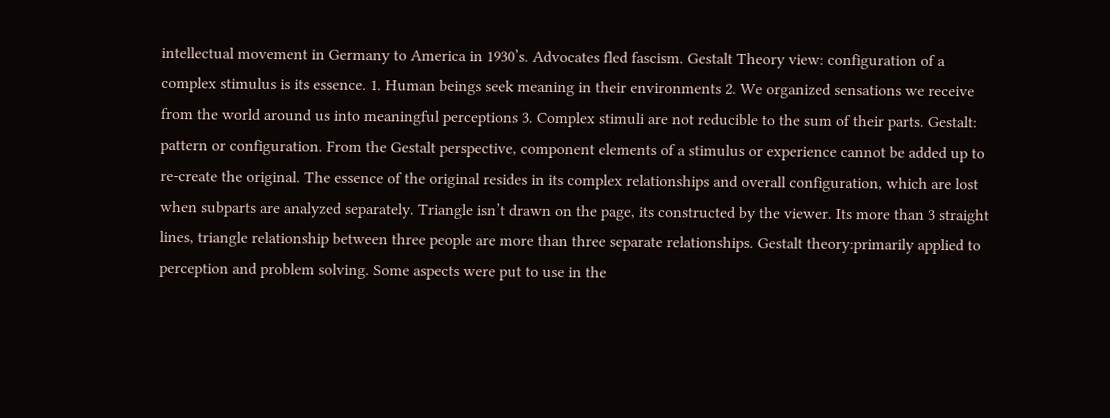intellectual movement in Germany to America in 1930’s. Advocates fled fascism. Gestalt Theory view: configuration of a complex stimulus is its essence. 1. Human beings seek meaning in their environments 2. We organized sensations we receive from the world around us into meaningful perceptions 3. Complex stimuli are not reducible to the sum of their parts. Gestalt: pattern or configuration. From the Gestalt perspective, component elements of a stimulus or experience cannot be added up to re-create the original. The essence of the original resides in its complex relationships and overall configuration, which are lost when subparts are analyzed separately. Triangle isn’t drawn on the page, its constructed by the viewer. Its more than 3 straight lines, triangle relationship between three people are more than three separate relationships. Gestalt theory:primarily applied to perception and problem solving. Some aspects were put to use in the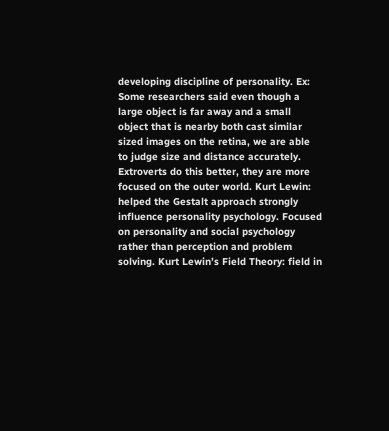developing discipline of personality. Ex: Some researchers said even though a large object is far away and a small object that is nearby both cast similar sized images on the retina, we are able to judge size and distance accurately. Extroverts do this better, they are more focused on the outer world. Kurt Lewin: helped the Gestalt approach strongly influence personality psychology. Focused on personality and social psychology rather than perception and problem solving. Kurt Lewin’s Field Theory: field in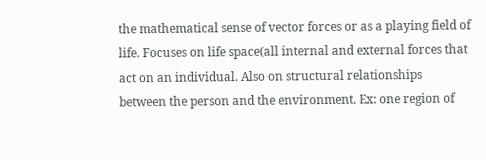the mathematical sense of vector forces or as a playing field of life. Focuses on life space(all internal and external forces that act on an individual. Also on structural relationships between the person and the environment. Ex: one region of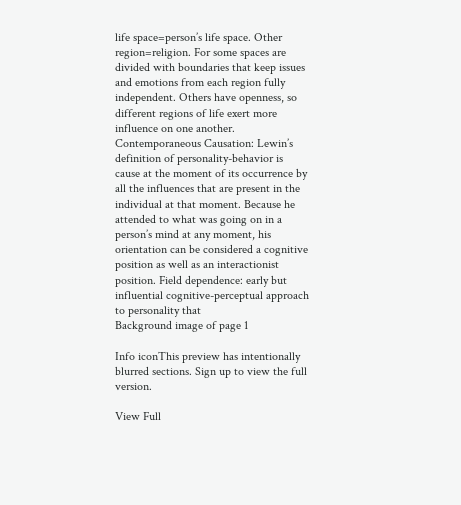life space=person’s life space. Other region=religion. For some spaces are divided with boundaries that keep issues and emotions from each region fully independent. Others have openness, so different regions of life exert more influence on one another. Contemporaneous Causation: Lewin’s definition of personality-behavior is cause at the moment of its occurrence by all the influences that are present in the individual at that moment. Because he attended to what was going on in a person’s mind at any moment, his orientation can be considered a cognitive position as well as an interactionist position. Field dependence: early but influential cognitive-perceptual approach to personality that
Background image of page 1

Info iconThis preview has intentionally blurred sections. Sign up to view the full version.

View Full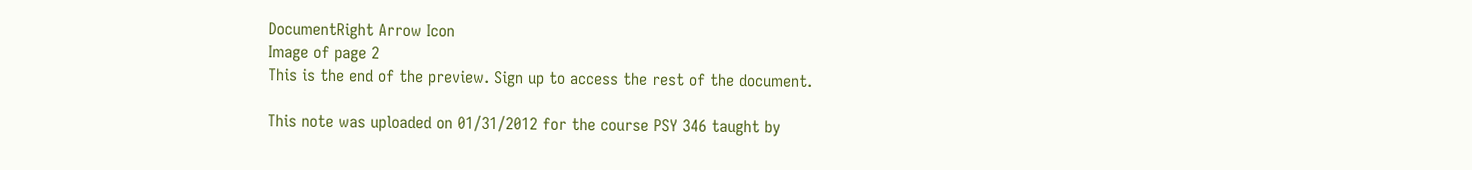DocumentRight Arrow Icon
Image of page 2
This is the end of the preview. Sign up to access the rest of the document.

This note was uploaded on 01/31/2012 for the course PSY 346 taught by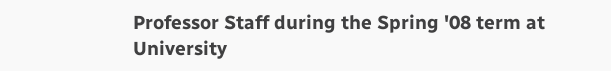Professor Staff during the Spring '08 term at University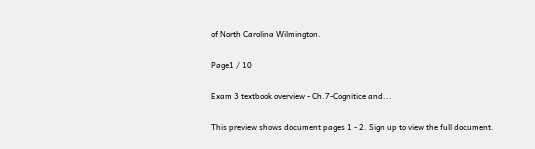of North Carolina Wilmington.

Page1 / 10

Exam 3 textbook overview - Ch.7-Cognitice and...

This preview shows document pages 1 - 2. Sign up to view the full document.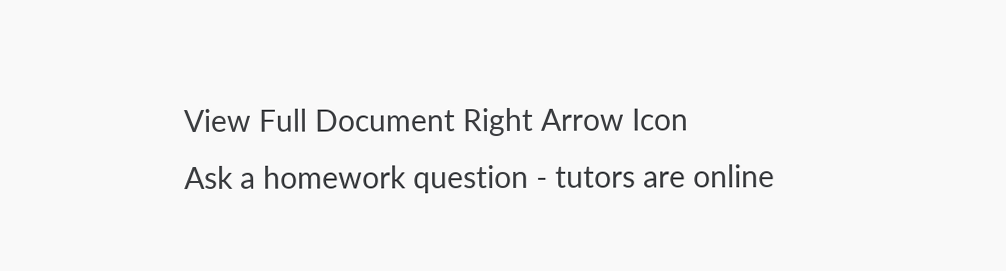View Full Document Right Arrow Icon
Ask a homework question - tutors are online